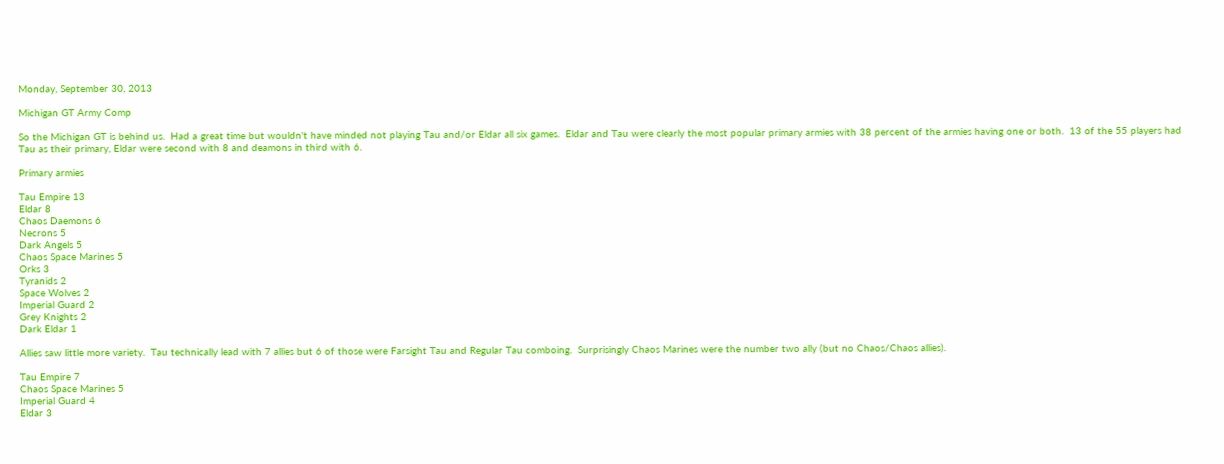Monday, September 30, 2013

Michigan GT Army Comp

So the Michigan GT is behind us.  Had a great time but wouldn't have minded not playing Tau and/or Eldar all six games.  Eldar and Tau were clearly the most popular primary armies with 38 percent of the armies having one or both.  13 of the 55 players had Tau as their primary, Eldar were second with 8 and deamons in third with 6.

Primary armies

Tau Empire 13
Eldar 8
Chaos Daemons 6
Necrons 5
Dark Angels 5
Chaos Space Marines 5
Orks 3
Tyranids 2
Space Wolves 2
Imperial Guard 2
Grey Knights 2
Dark Eldar 1

Allies saw little more variety.  Tau technically lead with 7 allies but 6 of those were Farsight Tau and Regular Tau comboing.  Surprisingly Chaos Marines were the number two ally (but no Chaos/Chaos allies).

Tau Empire 7
Chaos Space Marines 5
Imperial Guard 4
Eldar 3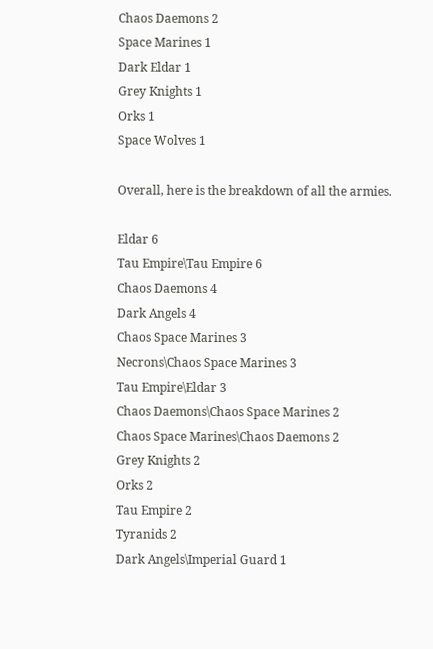Chaos Daemons 2
Space Marines 1
Dark Eldar 1
Grey Knights 1
Orks 1
Space Wolves 1

Overall, here is the breakdown of all the armies.

Eldar 6
Tau Empire\Tau Empire 6
Chaos Daemons 4
Dark Angels 4
Chaos Space Marines 3
Necrons\Chaos Space Marines 3
Tau Empire\Eldar 3
Chaos Daemons\Chaos Space Marines 2
Chaos Space Marines\Chaos Daemons 2
Grey Knights 2
Orks 2
Tau Empire 2
Tyranids 2
Dark Angels\Imperial Guard 1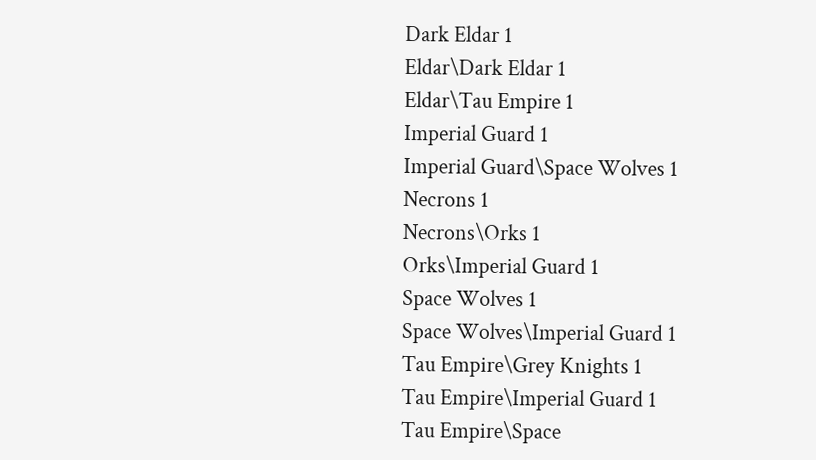Dark Eldar 1
Eldar\Dark Eldar 1
Eldar\Tau Empire 1
Imperial Guard 1
Imperial Guard\Space Wolves 1
Necrons 1
Necrons\Orks 1
Orks\Imperial Guard 1
Space Wolves 1
Space Wolves\Imperial Guard 1
Tau Empire\Grey Knights 1
Tau Empire\Imperial Guard 1
Tau Empire\Space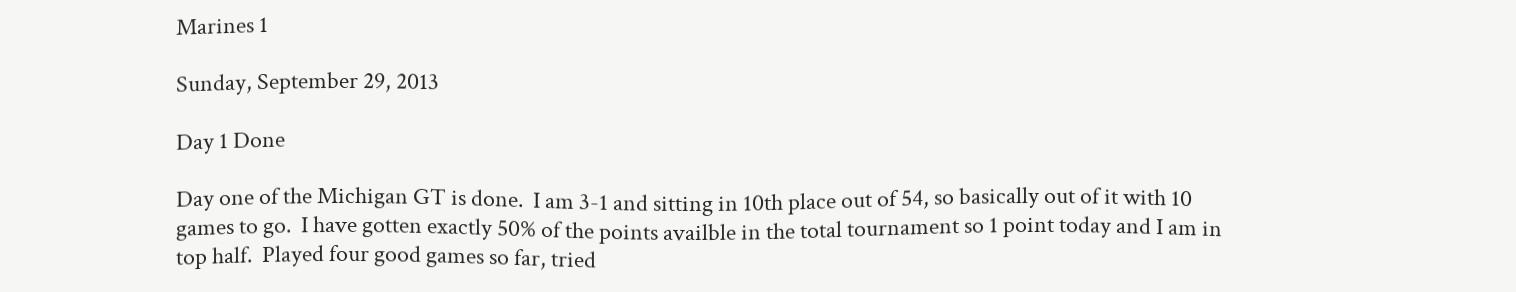Marines 1

Sunday, September 29, 2013

Day 1 Done

Day one of the Michigan GT is done.  I am 3-1 and sitting in 10th place out of 54, so basically out of it with 10 games to go.  I have gotten exactly 50% of the points availble in the total tournament so 1 point today and I am in top half.  Played four good games so far, tried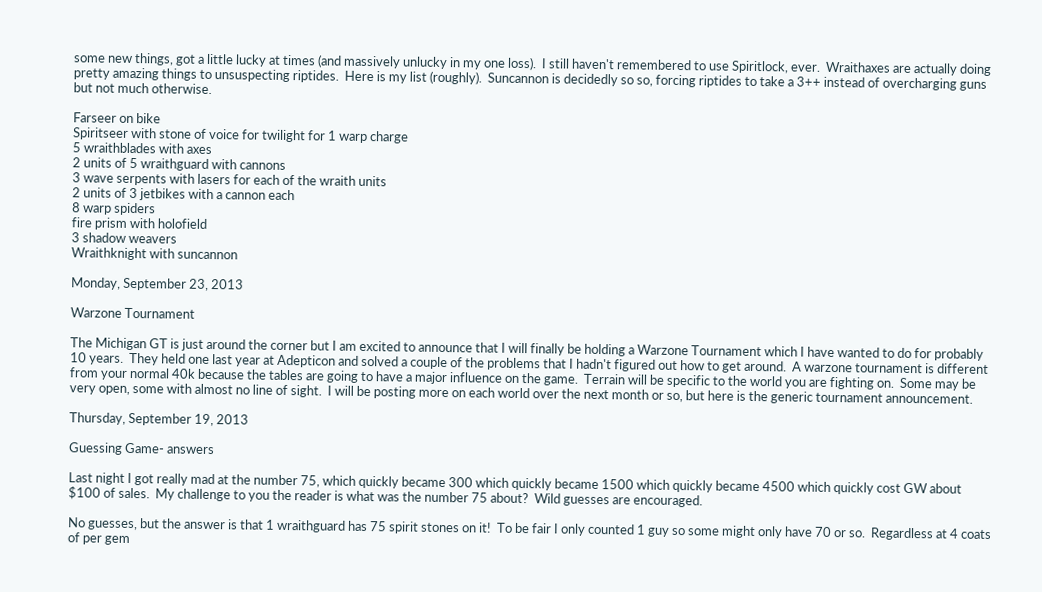some new things, got a little lucky at times (and massively unlucky in my one loss).  I still haven't remembered to use Spiritlock, ever.  Wraithaxes are actually doing pretty amazing things to unsuspecting riptides.  Here is my list (roughly).  Suncannon is decidedly so so, forcing riptides to take a 3++ instead of overcharging guns but not much otherwise.

Farseer on bike
Spiritseer with stone of voice for twilight for 1 warp charge
5 wraithblades with axes
2 units of 5 wraithguard with cannons
3 wave serpents with lasers for each of the wraith units
2 units of 3 jetbikes with a cannon each
8 warp spiders
fire prism with holofield
3 shadow weavers
Wraithknight with suncannon

Monday, September 23, 2013

Warzone Tournament

The Michigan GT is just around the corner but I am excited to announce that I will finally be holding a Warzone Tournament which I have wanted to do for probably 10 years.  They held one last year at Adepticon and solved a couple of the problems that I hadn't figured out how to get around.  A warzone tournament is different from your normal 40k because the tables are going to have a major influence on the game.  Terrain will be specific to the world you are fighting on.  Some may be very open, some with almost no line of sight.  I will be posting more on each world over the next month or so, but here is the generic tournament announcement.

Thursday, September 19, 2013

Guessing Game- answers

Last night I got really mad at the number 75, which quickly became 300 which quickly became 1500 which quickly became 4500 which quickly cost GW about $100 of sales.  My challenge to you the reader is what was the number 75 about?  Wild guesses are encouraged.

No guesses, but the answer is that 1 wraithguard has 75 spirit stones on it!  To be fair I only counted 1 guy so some might only have 70 or so.  Regardless at 4 coats of per gem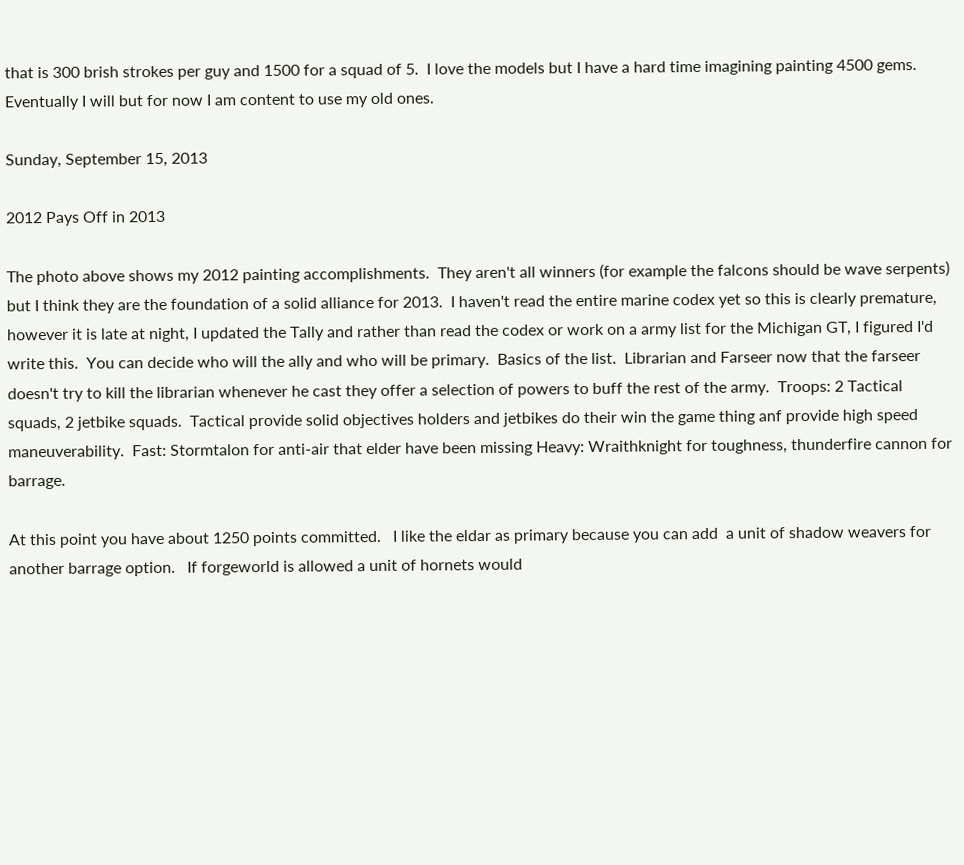that is 300 brish strokes per guy and 1500 for a squad of 5.  I love the models but I have a hard time imagining painting 4500 gems.  Eventually I will but for now I am content to use my old ones.

Sunday, September 15, 2013

2012 Pays Off in 2013

The photo above shows my 2012 painting accomplishments.  They aren't all winners (for example the falcons should be wave serpents) but I think they are the foundation of a solid alliance for 2013.  I haven't read the entire marine codex yet so this is clearly premature, however it is late at night, I updated the Tally and rather than read the codex or work on a army list for the Michigan GT, I figured I'd write this.  You can decide who will the ally and who will be primary.  Basics of the list.  Librarian and Farseer now that the farseer doesn't try to kill the librarian whenever he cast they offer a selection of powers to buff the rest of the army.  Troops: 2 Tactical squads, 2 jetbike squads.  Tactical provide solid objectives holders and jetbikes do their win the game thing anf provide high speed maneuverability.  Fast: Stormtalon for anti-air that elder have been missing Heavy: Wraithknight for toughness, thunderfire cannon for barrage.

At this point you have about 1250 points committed.   I like the eldar as primary because you can add  a unit of shadow weavers for another barrage option.   If forgeworld is allowed a unit of hornets would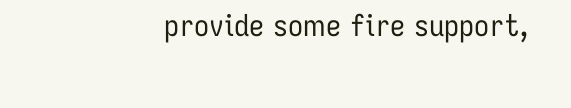provide some fire support,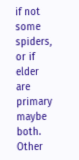if not some spiders, or if elder are primary maybe both.  Other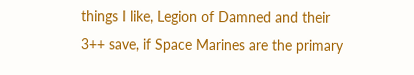things I like, Legion of Damned and their 3++ save, if Space Marines are the primary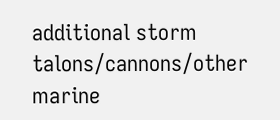additional storm talons/cannons/other marine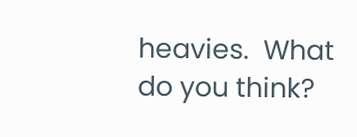heavies.  What do you think?